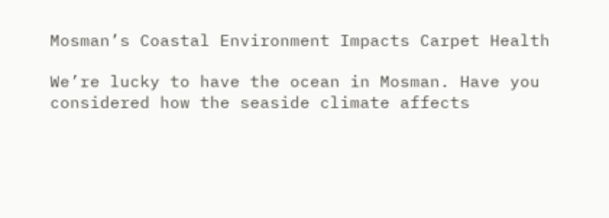Mosman’s Coastal Environment Impacts Carpet Health

We’re lucky to have the ocean in Mosman. Have you considered how the seaside climate affects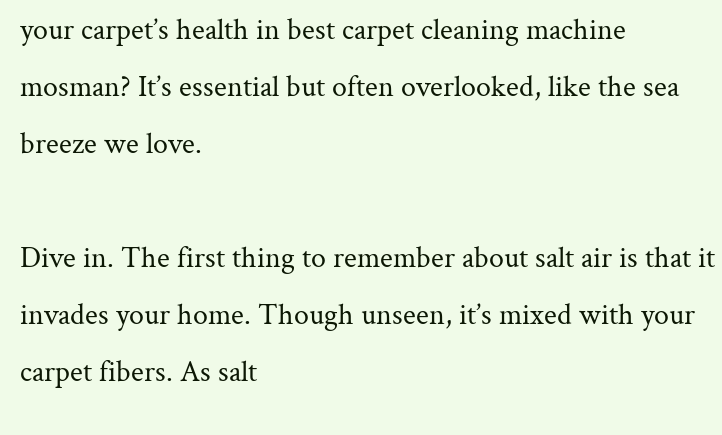your carpet’s health in best carpet cleaning machine mosman? It’s essential but often overlooked, like the sea breeze we love.

Dive in. The first thing to remember about salt air is that it invades your home. Though unseen, it’s mixed with your carpet fibers. As salt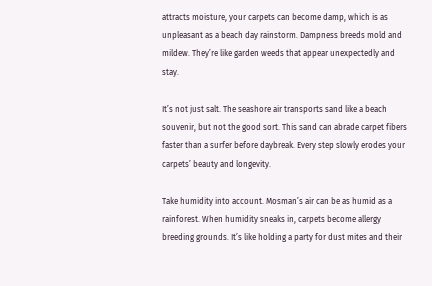attracts moisture, your carpets can become damp, which is as unpleasant as a beach day rainstorm. Dampness breeds mold and mildew. They’re like garden weeds that appear unexpectedly and stay.

It’s not just salt. The seashore air transports sand like a beach souvenir, but not the good sort. This sand can abrade carpet fibers faster than a surfer before daybreak. Every step slowly erodes your carpets’ beauty and longevity.

Take humidity into account. Mosman’s air can be as humid as a rainforest. When humidity sneaks in, carpets become allergy breeding grounds. It’s like holding a party for dust mites and their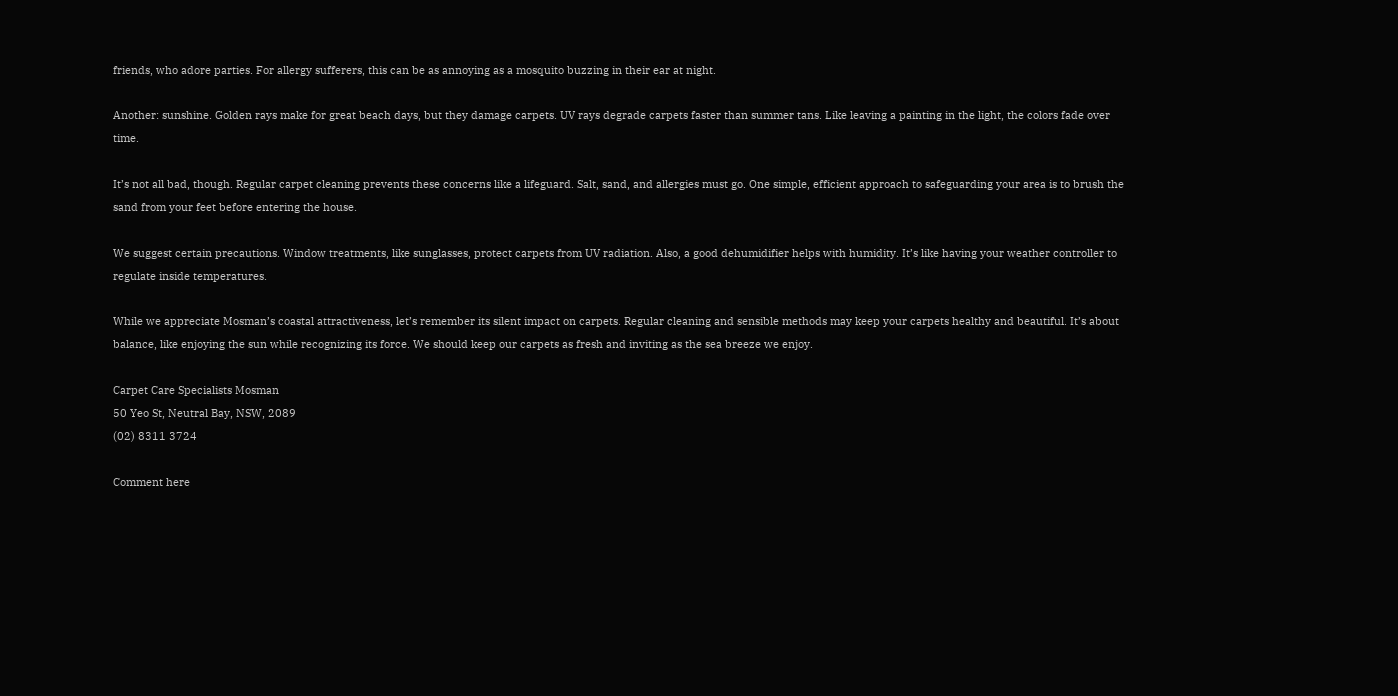friends, who adore parties. For allergy sufferers, this can be as annoying as a mosquito buzzing in their ear at night.

Another: sunshine. Golden rays make for great beach days, but they damage carpets. UV rays degrade carpets faster than summer tans. Like leaving a painting in the light, the colors fade over time.

It’s not all bad, though. Regular carpet cleaning prevents these concerns like a lifeguard. Salt, sand, and allergies must go. One simple, efficient approach to safeguarding your area is to brush the sand from your feet before entering the house.

We suggest certain precautions. Window treatments, like sunglasses, protect carpets from UV radiation. Also, a good dehumidifier helps with humidity. It’s like having your weather controller to regulate inside temperatures.

While we appreciate Mosman’s coastal attractiveness, let’s remember its silent impact on carpets. Regular cleaning and sensible methods may keep your carpets healthy and beautiful. It’s about balance, like enjoying the sun while recognizing its force. We should keep our carpets as fresh and inviting as the sea breeze we enjoy.

Carpet Care Specialists Mosman
50 Yeo St, Neutral Bay, NSW, 2089
(02) 8311 3724

Comment here